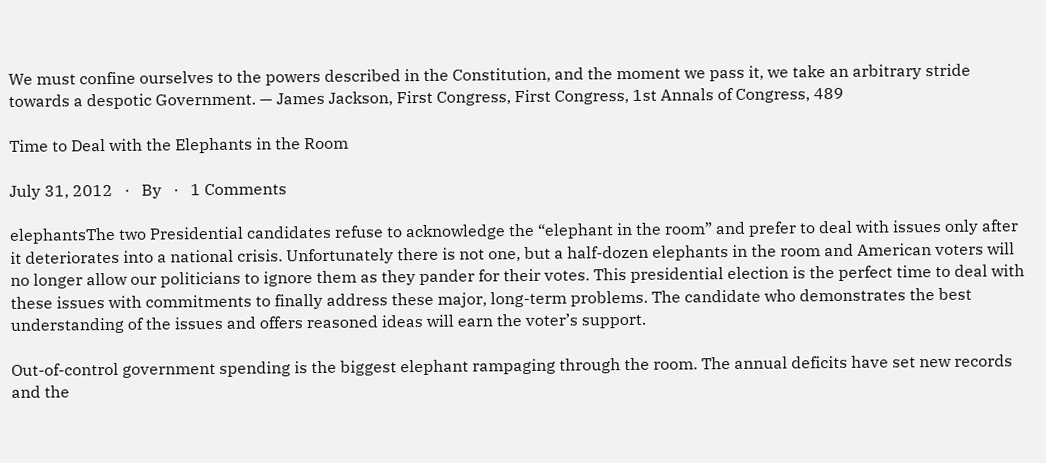We must confine ourselves to the powers described in the Constitution, and the moment we pass it, we take an arbitrary stride towards a despotic Government. — James Jackson, First Congress, First Congress, 1st Annals of Congress, 489

Time to Deal with the Elephants in the Room

July 31, 2012   ·   By   ·   1 Comments

elephantsThe two Presidential candidates refuse to acknowledge the “elephant in the room” and prefer to deal with issues only after it deteriorates into a national crisis. Unfortunately there is not one, but a half-dozen elephants in the room and American voters will no longer allow our politicians to ignore them as they pander for their votes. This presidential election is the perfect time to deal with these issues with commitments to finally address these major, long-term problems. The candidate who demonstrates the best understanding of the issues and offers reasoned ideas will earn the voter’s support.

Out-of-control government spending is the biggest elephant rampaging through the room. The annual deficits have set new records and the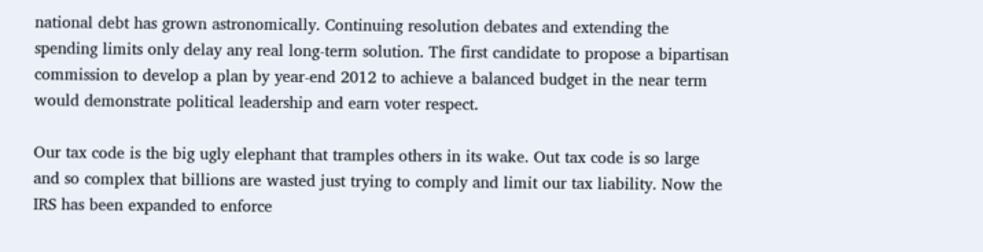national debt has grown astronomically. Continuing resolution debates and extending the spending limits only delay any real long-term solution. The first candidate to propose a bipartisan commission to develop a plan by year-end 2012 to achieve a balanced budget in the near term would demonstrate political leadership and earn voter respect.

Our tax code is the big ugly elephant that tramples others in its wake. Out tax code is so large and so complex that billions are wasted just trying to comply and limit our tax liability. Now the IRS has been expanded to enforce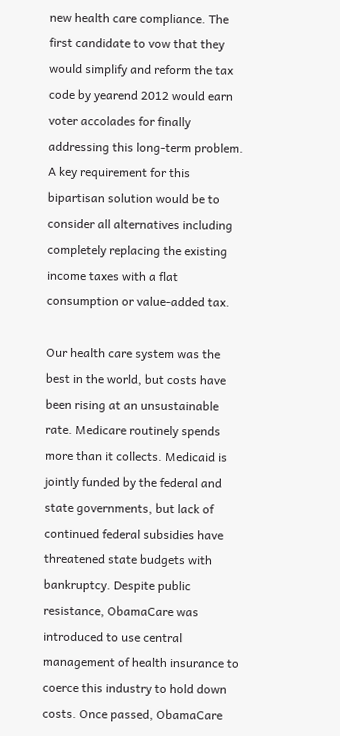new health care compliance. The first candidate to vow that they would simplify and reform the tax code by yearend 2012 would earn voter accolades for finally addressing this long-term problem. A key requirement for this bipartisan solution would be to consider all alternatives including completely replacing the existing income taxes with a flat consumption or value-added tax.

Our health care system was the best in the world, but costs have been rising at an unsustainable rate. Medicare routinely spends more than it collects. Medicaid is jointly funded by the federal and state governments, but lack of continued federal subsidies have threatened state budgets with bankruptcy. Despite public resistance, ObamaCare was introduced to use central management of health insurance to coerce this industry to hold down costs. Once passed, ObamaCare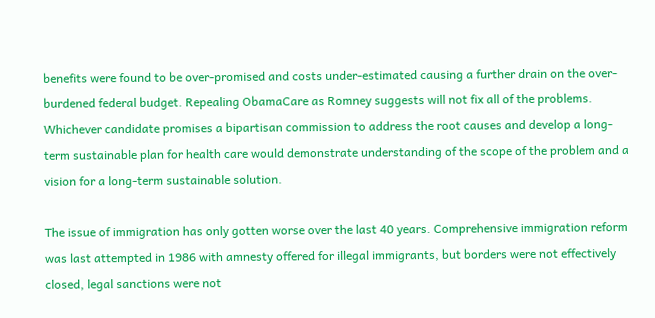benefits were found to be over-promised and costs under-estimated causing a further drain on the over-burdened federal budget. Repealing ObamaCare as Romney suggests will not fix all of the problems. Whichever candidate promises a bipartisan commission to address the root causes and develop a long-term sustainable plan for health care would demonstrate understanding of the scope of the problem and a vision for a long-term sustainable solution.

The issue of immigration has only gotten worse over the last 40 years. Comprehensive immigration reform was last attempted in 1986 with amnesty offered for illegal immigrants, but borders were not effectively closed, legal sanctions were not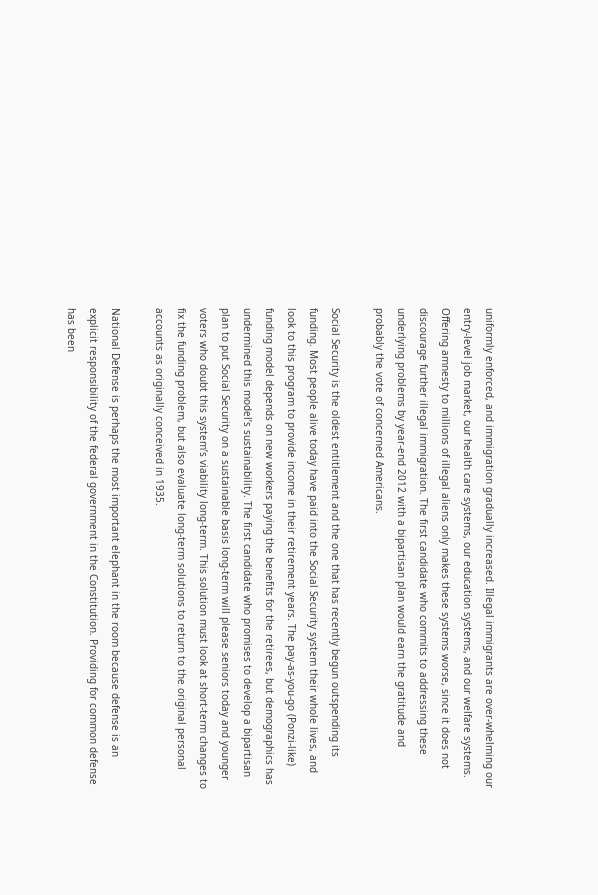uniformly enforced, and immigration gradually increased. Illegal immigrants are over-whelming our entry-level job market, our health care systems, our education systems, and our welfare systems. Offering amnesty to millions of illegal aliens only makes these systems worse, since it does not discourage further illegal immigration. The first candidate who commits to addressing these underlying problems by year-end 2012 with a bipartisan plan would earn the gratitude and probably the vote of concerned Americans.

Social Security is the oldest entitlement and the one that has recently begun outspending its funding. Most people alive today have paid into the Social Security system their whole lives, and look to this program to provide income in their retirement years. The pay-as-you-go (Ponzi-like) funding model depends on new workers paying the benefits for the retirees, but demographics has undermined this model’s sustainability. The first candidate who promises to develop a bipartisan plan to put Social Security on a sustainable basis long-term will please seniors today and younger voters who doubt this system’s viability long-term. This solution must look at short-term changes to fix the funding problem, but also evaluate long-term solutions to return to the original personal accounts as originally conceived in 1935.

National Defense is perhaps the most important elephant in the room because defense is an explicit responsibility of the federal government in the Constitution. Providing for common defense has been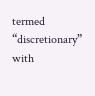termed “discretionary” with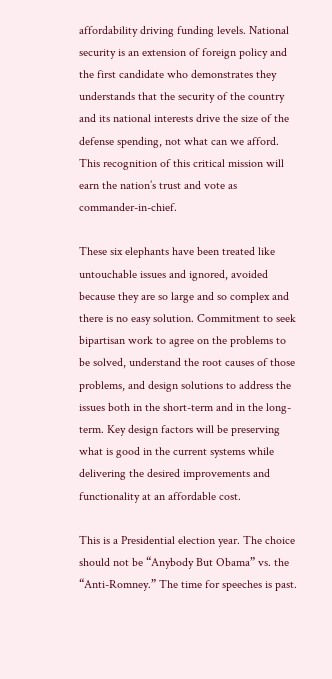affordability driving funding levels. National security is an extension of foreign policy and the first candidate who demonstrates they understands that the security of the country and its national interests drive the size of the defense spending, not what can we afford. This recognition of this critical mission will earn the nation’s trust and vote as commander-in-chief.

These six elephants have been treated like untouchable issues and ignored, avoided because they are so large and so complex and there is no easy solution. Commitment to seek bipartisan work to agree on the problems to be solved, understand the root causes of those problems, and design solutions to address the issues both in the short-term and in the long-term. Key design factors will be preserving what is good in the current systems while delivering the desired improvements and functionality at an affordable cost.

This is a Presidential election year. The choice should not be “Anybody But Obama” vs. the “Anti-Romney.” The time for speeches is past.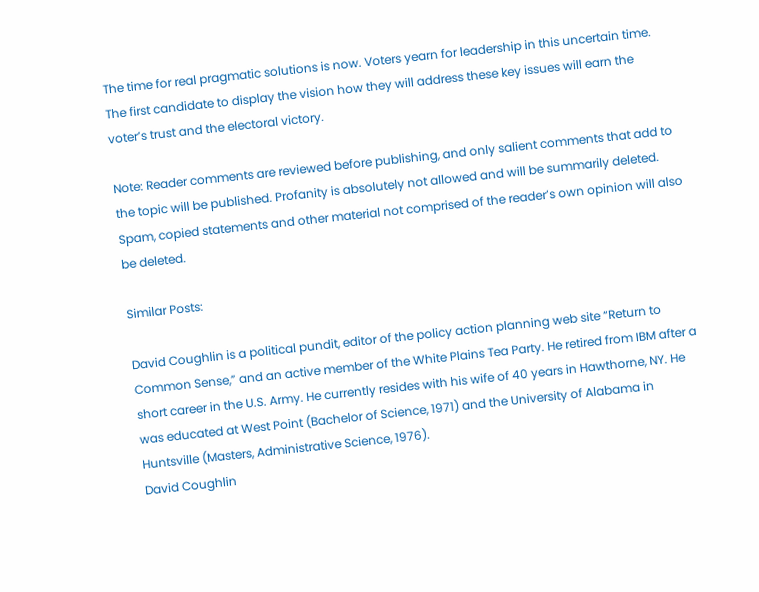The time for real pragmatic solutions is now. Voters yearn for leadership in this uncertain time. The first candidate to display the vision how they will address these key issues will earn the voter’s trust and the electoral victory.

Note: Reader comments are reviewed before publishing, and only salient comments that add to the topic will be published. Profanity is absolutely not allowed and will be summarily deleted. Spam, copied statements and other material not comprised of the reader’s own opinion will also be deleted.

Similar Posts:

David Coughlin is a political pundit, editor of the policy action planning web site “Return to Common Sense,” and an active member of the White Plains Tea Party. He retired from IBM after a short career in the U.S. Army. He currently resides with his wife of 40 years in Hawthorne, NY. He was educated at West Point (Bachelor of Science, 1971) and the University of Alabama in Huntsville (Masters, Administrative Science, 1976).
David Coughlin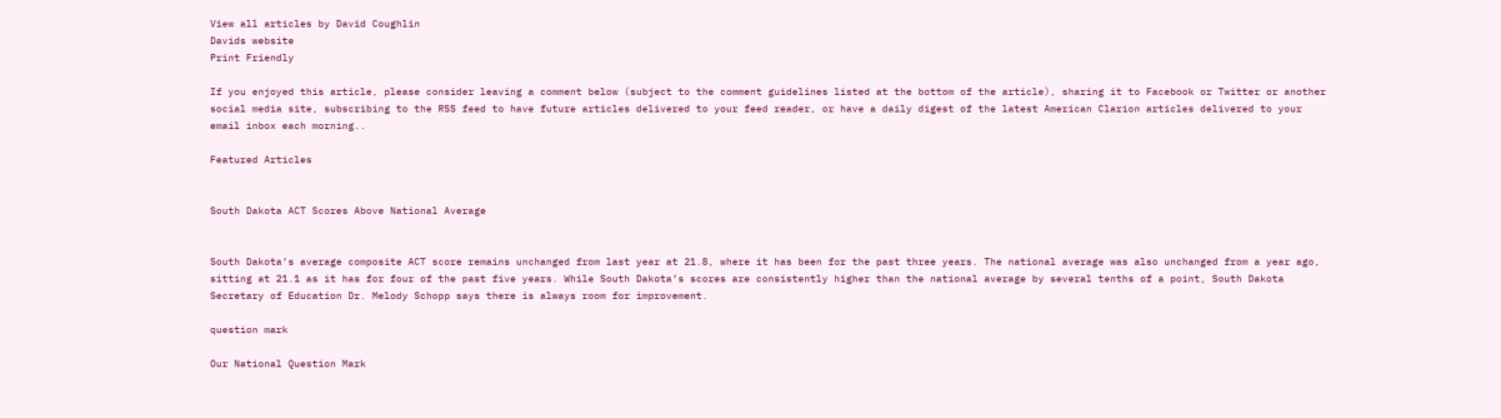View all articles by David Coughlin
Davids website
Print Friendly

If you enjoyed this article, please consider leaving a comment below (subject to the comment guidelines listed at the bottom of the article), sharing it to Facebook or Twitter or another social media site, subscribing to the RSS feed to have future articles delivered to your feed reader, or have a daily digest of the latest American Clarion articles delivered to your email inbox each morning..

Featured Articles


South Dakota ACT Scores Above National Average


South Dakota’s average composite ACT score remains unchanged from last year at 21.8, where it has been for the past three years. The national average was also unchanged from a year ago, sitting at 21.1 as it has for four of the past five years. While South Dakota’s scores are consistently higher than the national average by several tenths of a point, South Dakota Secretary of Education Dr. Melody Schopp says there is always room for improvement.

question mark

Our National Question Mark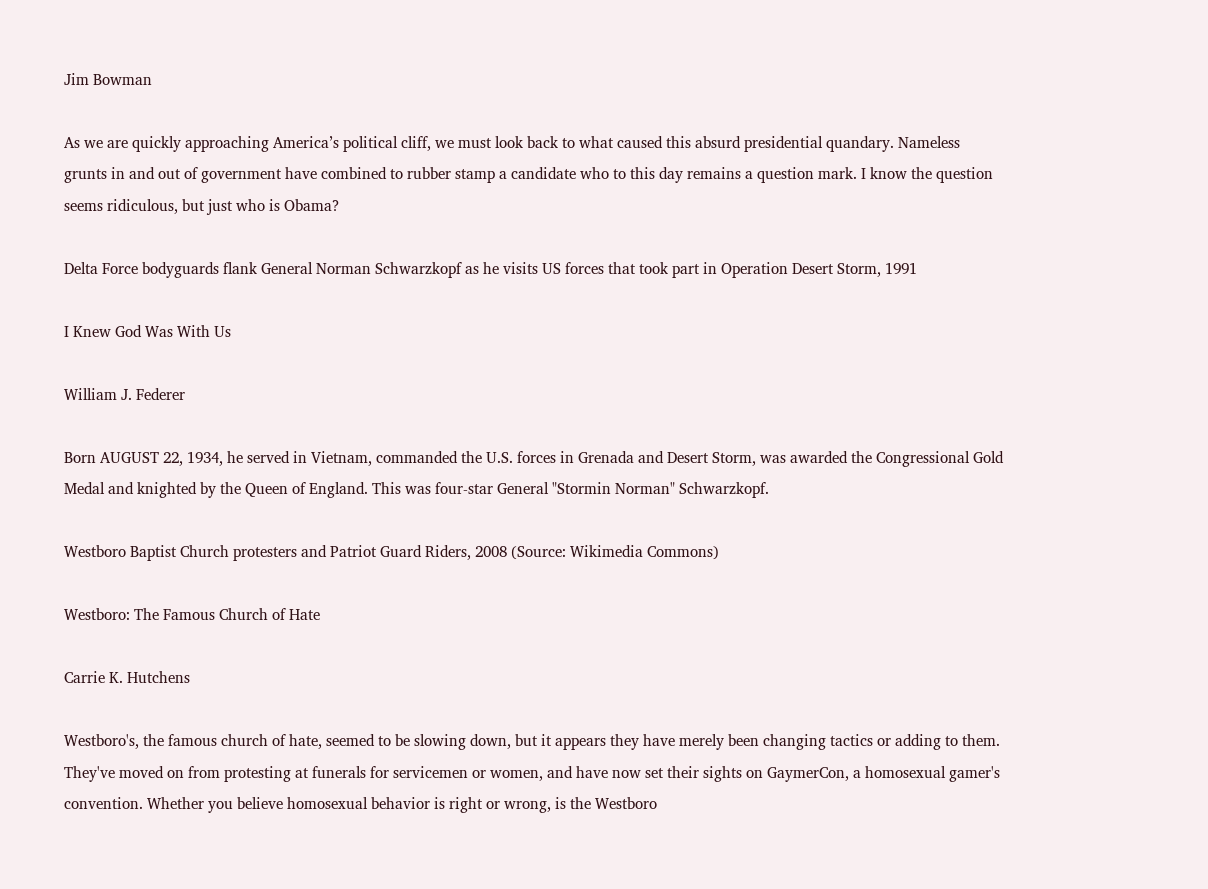Jim Bowman

As we are quickly approaching America’s political cliff, we must look back to what caused this absurd presidential quandary. Nameless grunts in and out of government have combined to rubber stamp a candidate who to this day remains a question mark. I know the question seems ridiculous, but just who is Obama?

Delta Force bodyguards flank General Norman Schwarzkopf as he visits US forces that took part in Operation Desert Storm, 1991

I Knew God Was With Us

William J. Federer

Born AUGUST 22, 1934, he served in Vietnam, commanded the U.S. forces in Grenada and Desert Storm, was awarded the Congressional Gold Medal and knighted by the Queen of England. This was four-star General "Stormin Norman" Schwarzkopf.

Westboro Baptist Church protesters and Patriot Guard Riders, 2008 (Source: Wikimedia Commons)

Westboro: The Famous Church of Hate

Carrie K. Hutchens

Westboro's, the famous church of hate, seemed to be slowing down, but it appears they have merely been changing tactics or adding to them. They've moved on from protesting at funerals for servicemen or women, and have now set their sights on GaymerCon, a homosexual gamer's convention. Whether you believe homosexual behavior is right or wrong, is the Westboro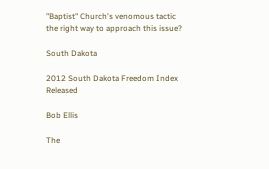"Baptist" Church's venomous tactic the right way to approach this issue?

South Dakota

2012 South Dakota Freedom Index Released

Bob Ellis

The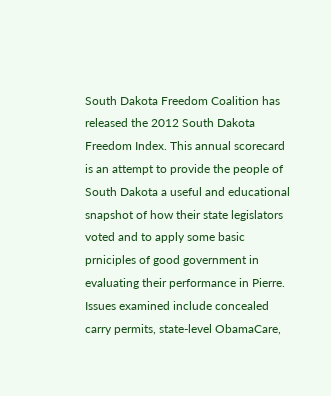South Dakota Freedom Coalition has released the 2012 South Dakota Freedom Index. This annual scorecard is an attempt to provide the people of South Dakota a useful and educational snapshot of how their state legislators voted and to apply some basic prniciples of good government in evaluating their performance in Pierre. Issues examined include concealed carry permits, state-level ObamaCare,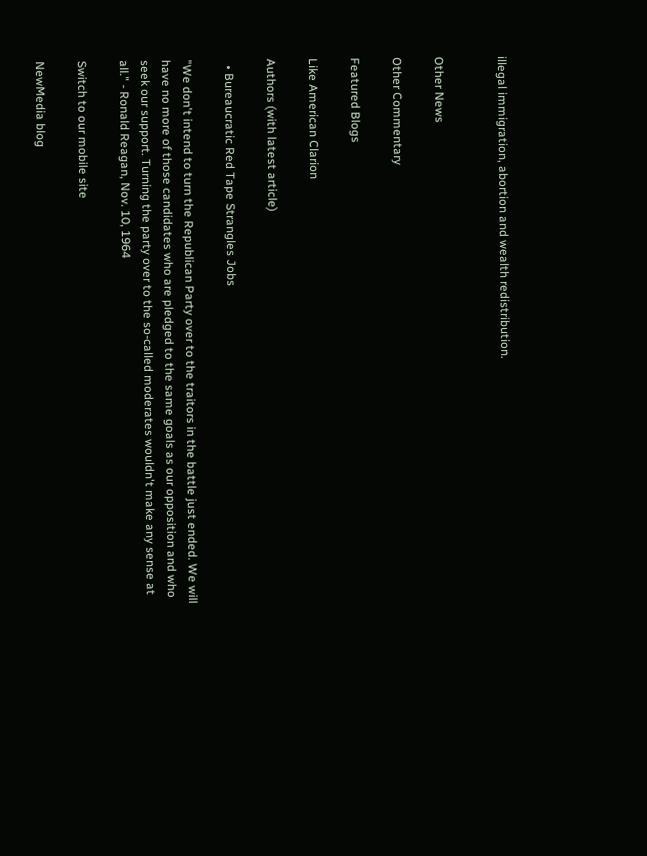illegal immigration, abortion and wealth redistribution.


Other News

Other Commentary

Featured Blogs

Like American Clarion

Authors (with latest article)

  • Bureaucratic Red Tape Strangles Jobs

"We don't intend to turn the Republican Party over to the traitors in the battle just ended. We will have no more of those candidates who are pledged to the same goals as our opposition and who seek our support. Turning the party over to the so-called moderates wouldn't make any sense at all." - Ronald Reagan, Nov. 10, 1964

Switch to our mobile site

NewMedia blog